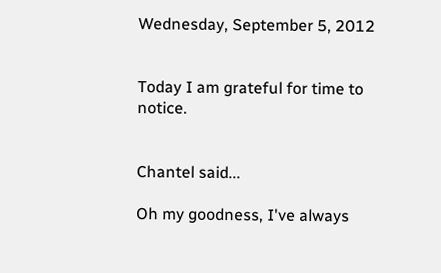Wednesday, September 5, 2012


Today I am grateful for time to notice.


Chantel said...

Oh my goodness, I've always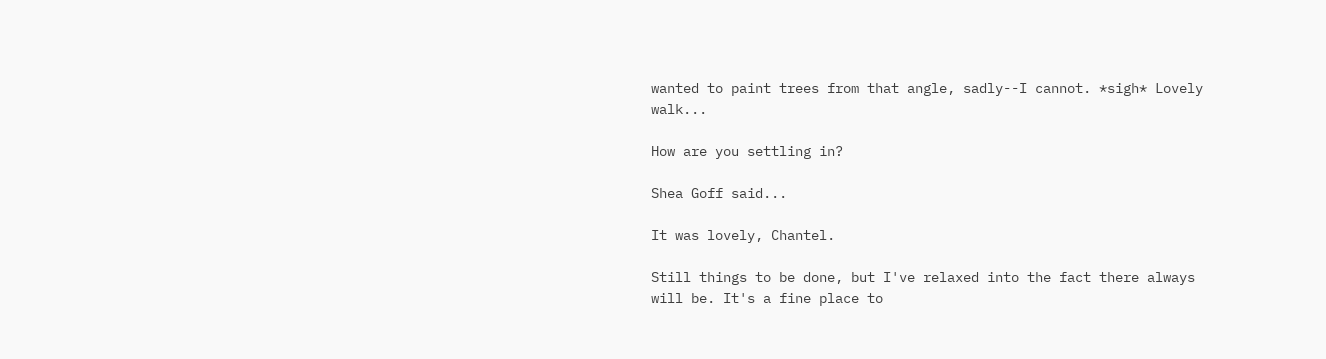wanted to paint trees from that angle, sadly--I cannot. *sigh* Lovely walk...

How are you settling in?

Shea Goff said...

It was lovely, Chantel.

Still things to be done, but I've relaxed into the fact there always will be. It's a fine place to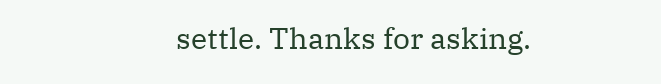settle. Thanks for asking.